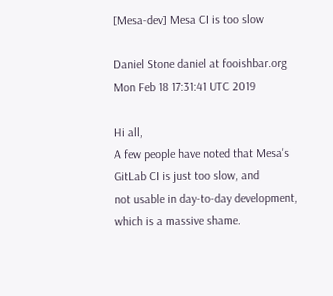[Mesa-dev] Mesa CI is too slow

Daniel Stone daniel at fooishbar.org
Mon Feb 18 17:31:41 UTC 2019

Hi all,
A few people have noted that Mesa's GitLab CI is just too slow, and
not usable in day-to-day development, which is a massive shame.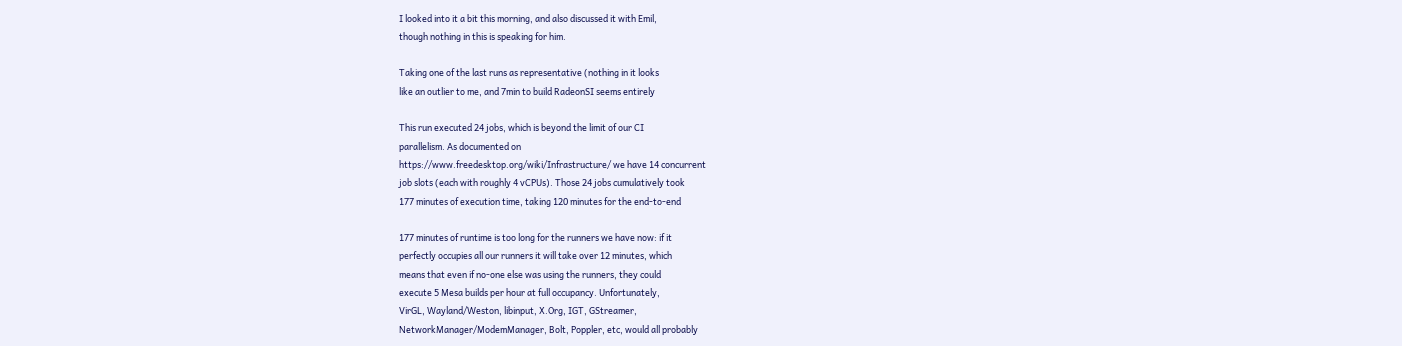I looked into it a bit this morning, and also discussed it with Emil,
though nothing in this is speaking for him.

Taking one of the last runs as representative (nothing in it looks
like an outlier to me, and 7min to build RadeonSI seems entirely

This run executed 24 jobs, which is beyond the limit of our CI
parallelism. As documented on
https://www.freedesktop.org/wiki/Infrastructure/ we have 14 concurrent
job slots (each with roughly 4 vCPUs). Those 24 jobs cumulatively took
177 minutes of execution time, taking 120 minutes for the end-to-end

177 minutes of runtime is too long for the runners we have now: if it
perfectly occupies all our runners it will take over 12 minutes, which
means that even if no-one else was using the runners, they could
execute 5 Mesa builds per hour at full occupancy. Unfortunately,
VirGL, Wayland/Weston, libinput, X.Org, IGT, GStreamer,
NetworkManager/ModemManager, Bolt, Poppler, etc, would all probably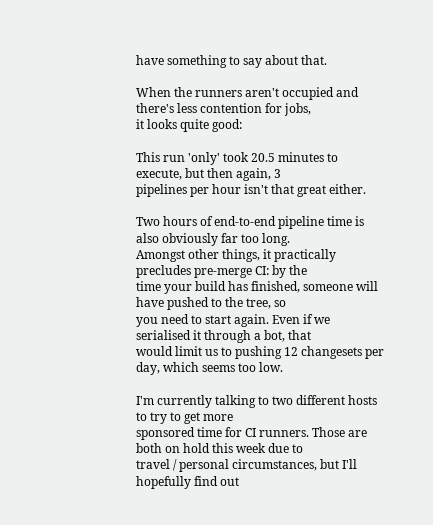have something to say about that.

When the runners aren't occupied and there's less contention for jobs,
it looks quite good:

This run 'only' took 20.5 minutes to execute, but then again, 3
pipelines per hour isn't that great either.

Two hours of end-to-end pipeline time is also obviously far too long.
Amongst other things, it practically precludes pre-merge CI: by the
time your build has finished, someone will have pushed to the tree, so
you need to start again. Even if we serialised it through a bot, that
would limit us to pushing 12 changesets per day, which seems too low.

I'm currently talking to two different hosts to try to get more
sponsored time for CI runners. Those are both on hold this week due to
travel / personal circumstances, but I'll hopefully find out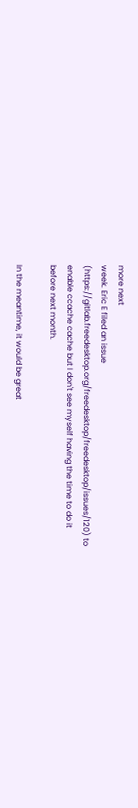more next
week. Eric E filed an issue
(https://gitlab.freedesktop.org/freedesktop/freedesktop/issues/120) to
enable ccache cache but I don't see myself having the time to do it
before next month.

In the meantime, it would be great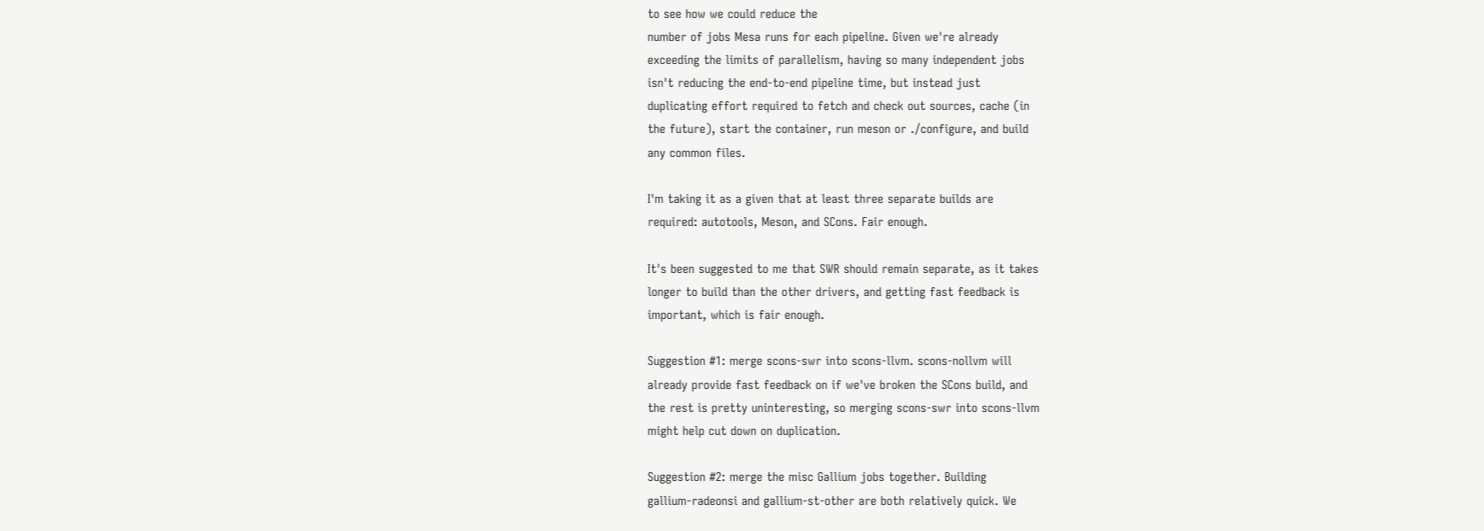to see how we could reduce the
number of jobs Mesa runs for each pipeline. Given we're already
exceeding the limits of parallelism, having so many independent jobs
isn't reducing the end-to-end pipeline time, but instead just
duplicating effort required to fetch and check out sources, cache (in
the future), start the container, run meson or ./configure, and build
any common files.

I'm taking it as a given that at least three separate builds are
required: autotools, Meson, and SCons. Fair enough.

It's been suggested to me that SWR should remain separate, as it takes
longer to build than the other drivers, and getting fast feedback is
important, which is fair enough.

Suggestion #1: merge scons-swr into scons-llvm. scons-nollvm will
already provide fast feedback on if we've broken the SCons build, and
the rest is pretty uninteresting, so merging scons-swr into scons-llvm
might help cut down on duplication.

Suggestion #2: merge the misc Gallium jobs together. Building
gallium-radeonsi and gallium-st-other are both relatively quick. We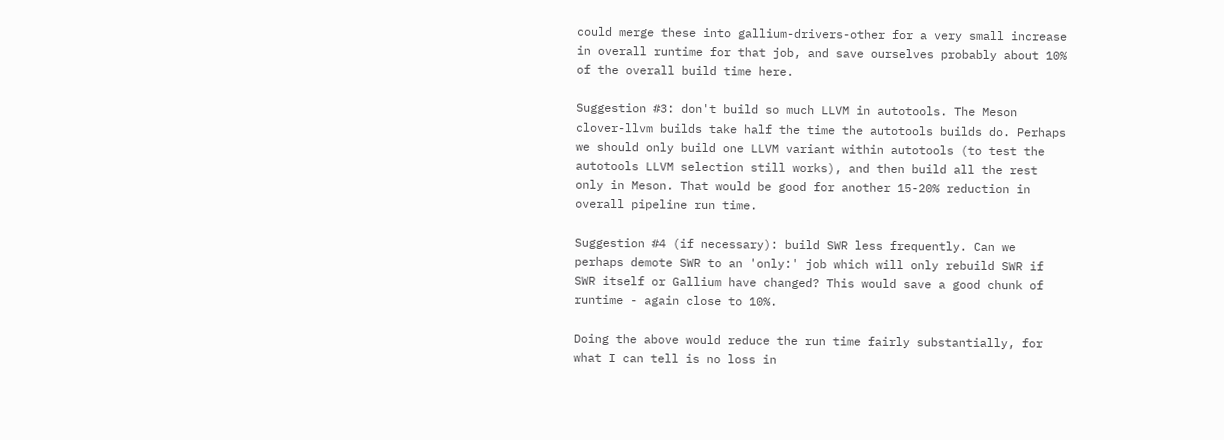could merge these into gallium-drivers-other for a very small increase
in overall runtime for that job, and save ourselves probably about 10%
of the overall build time here.

Suggestion #3: don't build so much LLVM in autotools. The Meson
clover-llvm builds take half the time the autotools builds do. Perhaps
we should only build one LLVM variant within autotools (to test the
autotools LLVM selection still works), and then build all the rest
only in Meson. That would be good for another 15-20% reduction in
overall pipeline run time.

Suggestion #4 (if necessary): build SWR less frequently. Can we
perhaps demote SWR to an 'only:' job which will only rebuild SWR if
SWR itself or Gallium have changed? This would save a good chunk of
runtime - again close to 10%.

Doing the above would reduce the run time fairly substantially, for
what I can tell is no loss in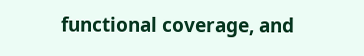functional coverage, and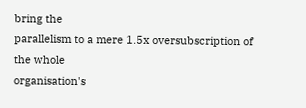bring the
parallelism to a mere 1.5x oversubscription of the whole
organisation's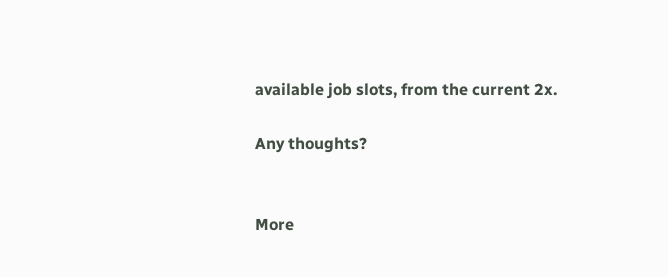available job slots, from the current 2x.

Any thoughts?


More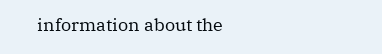information about the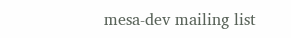mesa-dev mailing list